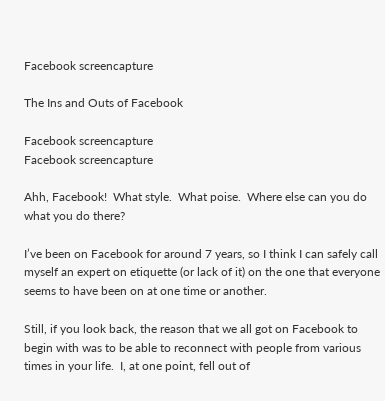Facebook screencapture

The Ins and Outs of Facebook

Facebook screencapture
Facebook screencapture

Ahh, Facebook!  What style.  What poise.  Where else can you do what you do there?

I’ve been on Facebook for around 7 years, so I think I can safely call myself an expert on etiquette (or lack of it) on the one that everyone seems to have been on at one time or another.

Still, if you look back, the reason that we all got on Facebook to begin with was to be able to reconnect with people from various times in your life.  I, at one point, fell out of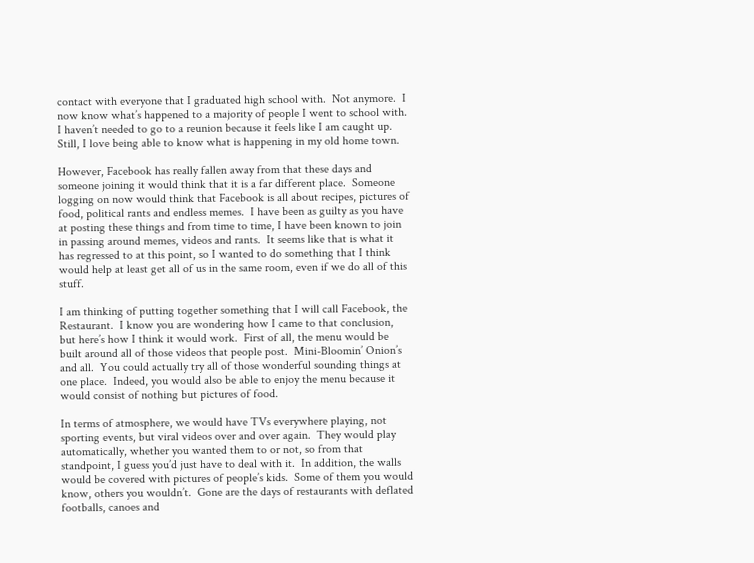contact with everyone that I graduated high school with.  Not anymore.  I now know what’s happened to a majority of people I went to school with.  I haven’t needed to go to a reunion because it feels like I am caught up.  Still, I love being able to know what is happening in my old home town.

However, Facebook has really fallen away from that these days and someone joining it would think that it is a far different place.  Someone logging on now would think that Facebook is all about recipes, pictures of food, political rants and endless memes.  I have been as guilty as you have at posting these things and from time to time, I have been known to join in passing around memes, videos and rants.  It seems like that is what it has regressed to at this point, so I wanted to do something that I think would help at least get all of us in the same room, even if we do all of this stuff.

I am thinking of putting together something that I will call Facebook, the Restaurant.  I know you are wondering how I came to that conclusion, but here’s how I think it would work.  First of all, the menu would be built around all of those videos that people post.  Mini-Bloomin’ Onion’s and all.  You could actually try all of those wonderful sounding things at one place.  Indeed, you would also be able to enjoy the menu because it would consist of nothing but pictures of food.

In terms of atmosphere, we would have TVs everywhere playing, not sporting events, but viral videos over and over again.  They would play automatically, whether you wanted them to or not, so from that standpoint, I guess you’d just have to deal with it.  In addition, the walls would be covered with pictures of people’s kids.  Some of them you would know, others you wouldn’t.  Gone are the days of restaurants with deflated footballs, canoes and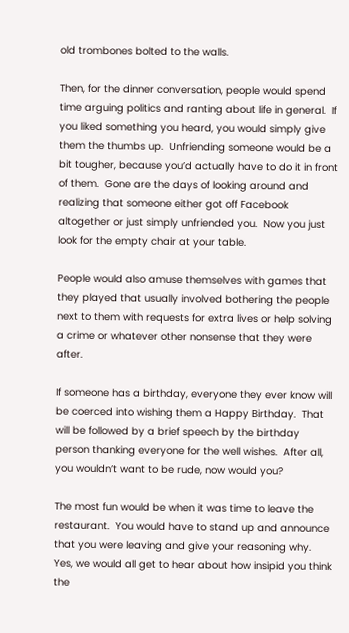old trombones bolted to the walls.

Then, for the dinner conversation, people would spend time arguing politics and ranting about life in general.  If you liked something you heard, you would simply give them the thumbs up.  Unfriending someone would be a bit tougher, because you’d actually have to do it in front of them.  Gone are the days of looking around and realizing that someone either got off Facebook altogether or just simply unfriended you.  Now you just look for the empty chair at your table.

People would also amuse themselves with games that they played that usually involved bothering the people next to them with requests for extra lives or help solving a crime or whatever other nonsense that they were after.

If someone has a birthday, everyone they ever know will be coerced into wishing them a Happy Birthday.  That will be followed by a brief speech by the birthday person thanking everyone for the well wishes.  After all, you wouldn’t want to be rude, now would you?

The most fun would be when it was time to leave the restaurant.  You would have to stand up and announce that you were leaving and give your reasoning why.  Yes, we would all get to hear about how insipid you think the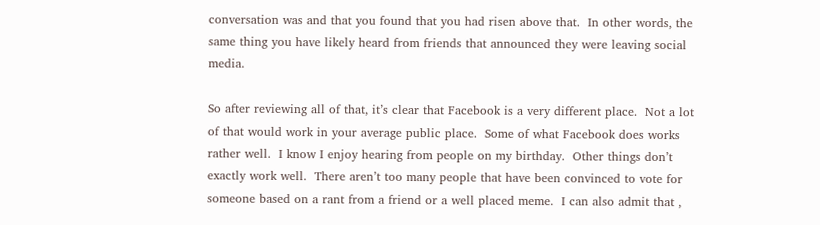conversation was and that you found that you had risen above that.  In other words, the same thing you have likely heard from friends that announced they were leaving social media.

So after reviewing all of that, it’s clear that Facebook is a very different place.  Not a lot of that would work in your average public place.  Some of what Facebook does works rather well.  I know I enjoy hearing from people on my birthday.  Other things don’t exactly work well.  There aren’t too many people that have been convinced to vote for someone based on a rant from a friend or a well placed meme.  I can also admit that ,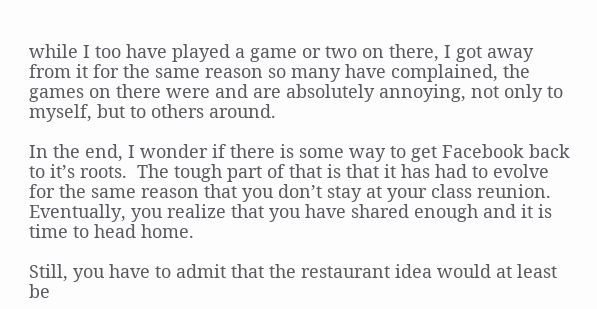while I too have played a game or two on there, I got away from it for the same reason so many have complained, the games on there were and are absolutely annoying, not only to myself, but to others around.

In the end, I wonder if there is some way to get Facebook back to it’s roots.  The tough part of that is that it has had to evolve for the same reason that you don’t stay at your class reunion.  Eventually, you realize that you have shared enough and it is time to head home.

Still, you have to admit that the restaurant idea would at least be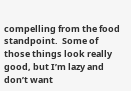compelling from the food standpoint.  Some of those things look really good, but I’m lazy and don’t want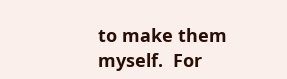to make them myself.  For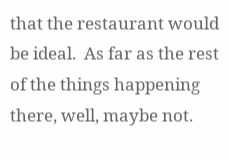that the restaurant would be ideal.  As far as the rest of the things happening there, well, maybe not.